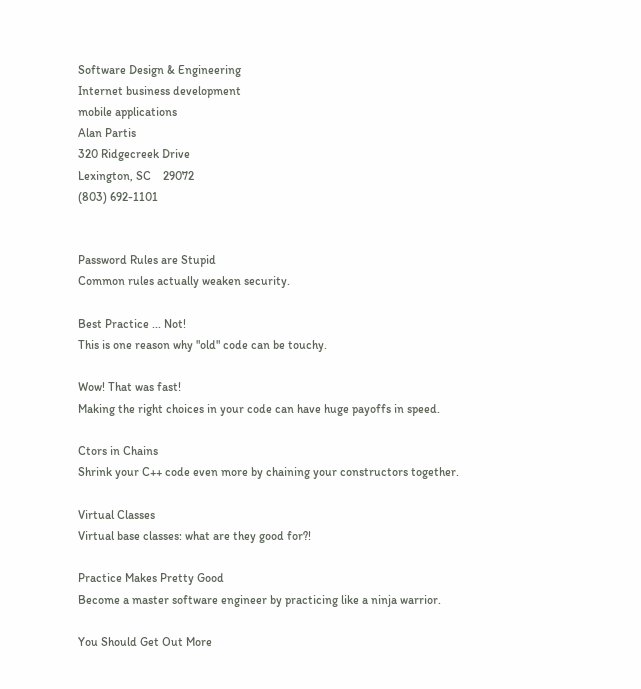Software Design & Engineering
Internet business development
mobile applications
Alan Partis
320 Ridgecreek Drive
Lexington, SC    29072
(803) 692-1101


Password Rules are Stupid
Common rules actually weaken security.

Best Practice ... Not!
This is one reason why "old" code can be touchy.

Wow! That was fast!
Making the right choices in your code can have huge payoffs in speed.

Ctors in Chains
Shrink your C++ code even more by chaining your constructors together.

Virtual Classes
Virtual base classes: what are they good for?!

Practice Makes Pretty Good
Become a master software engineer by practicing like a ninja warrior.

You Should Get Out More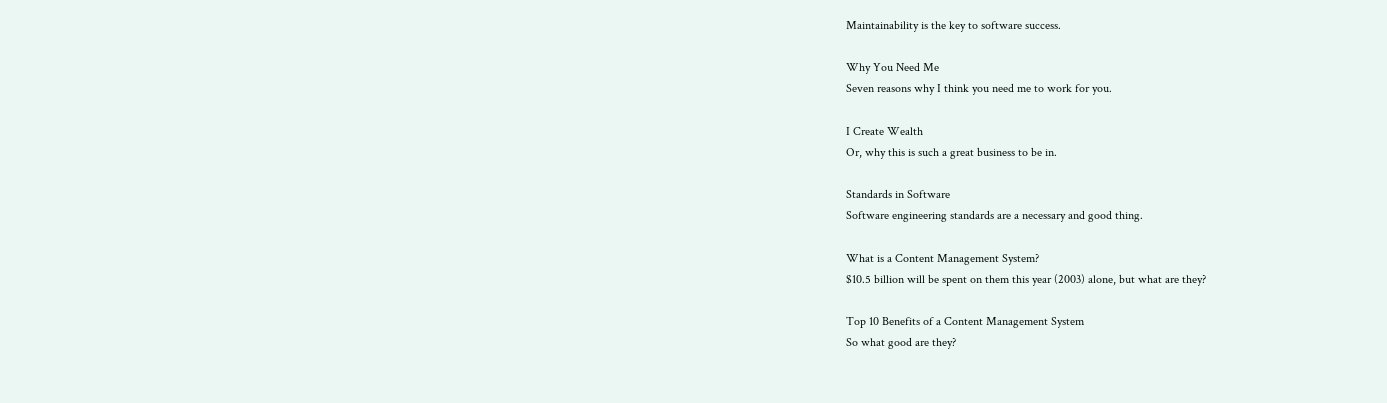Maintainability is the key to software success.

Why You Need Me
Seven reasons why I think you need me to work for you.

I Create Wealth
Or, why this is such a great business to be in.

Standards in Software
Software engineering standards are a necessary and good thing.

What is a Content Management System?
$10.5 billion will be spent on them this year (2003) alone, but what are they?

Top 10 Benefits of a Content Management System
So what good are they?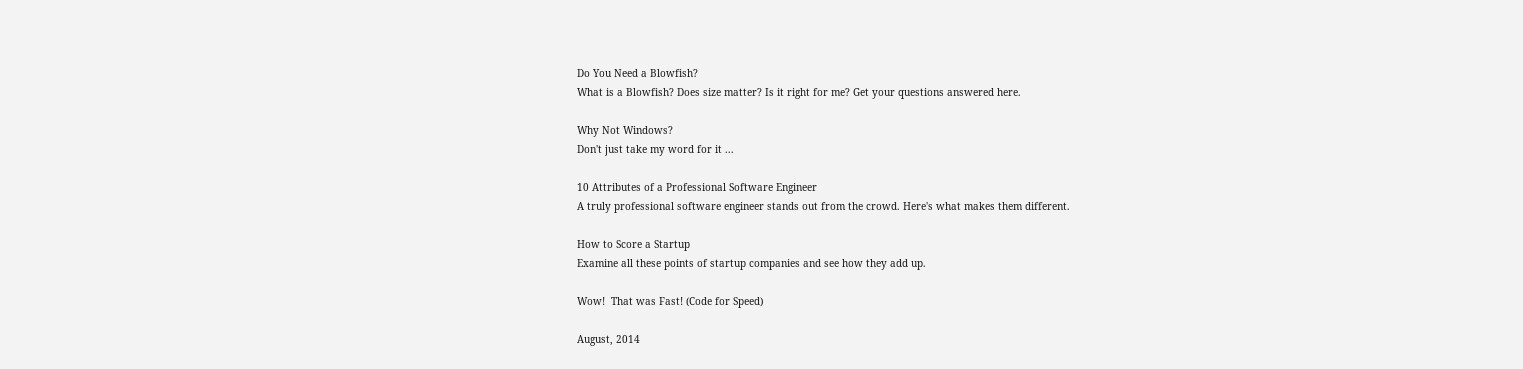Do You Need a Blowfish?
What is a Blowfish? Does size matter? Is it right for me? Get your questions answered here.

Why Not Windows?
Don't just take my word for it ...

10 Attributes of a Professional Software Engineer
A truly professional software engineer stands out from the crowd. Here's what makes them different.

How to Score a Startup
Examine all these points of startup companies and see how they add up.

Wow!  That was Fast! (Code for Speed)

August, 2014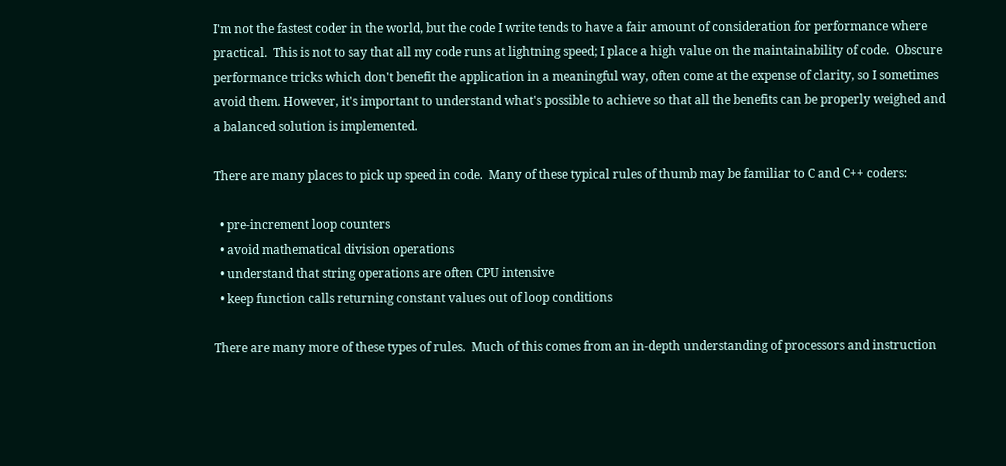I'm not the fastest coder in the world, but the code I write tends to have a fair amount of consideration for performance where practical.  This is not to say that all my code runs at lightning speed; I place a high value on the maintainability of code.  Obscure performance tricks which don't benefit the application in a meaningful way, often come at the expense of clarity, so I sometimes avoid them. However, it's important to understand what's possible to achieve so that all the benefits can be properly weighed and a balanced solution is implemented.

There are many places to pick up speed in code.  Many of these typical rules of thumb may be familiar to C and C++ coders:

  • pre-increment loop counters
  • avoid mathematical division operations
  • understand that string operations are often CPU intensive
  • keep function calls returning constant values out of loop conditions

There are many more of these types of rules.  Much of this comes from an in-depth understanding of processors and instruction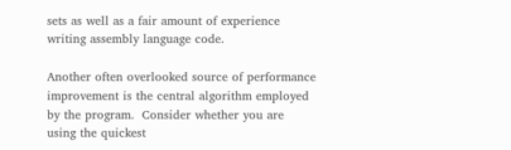sets as well as a fair amount of experience writing assembly language code.

Another often overlooked source of performance improvement is the central algorithm employed by the program.  Consider whether you are using the quickest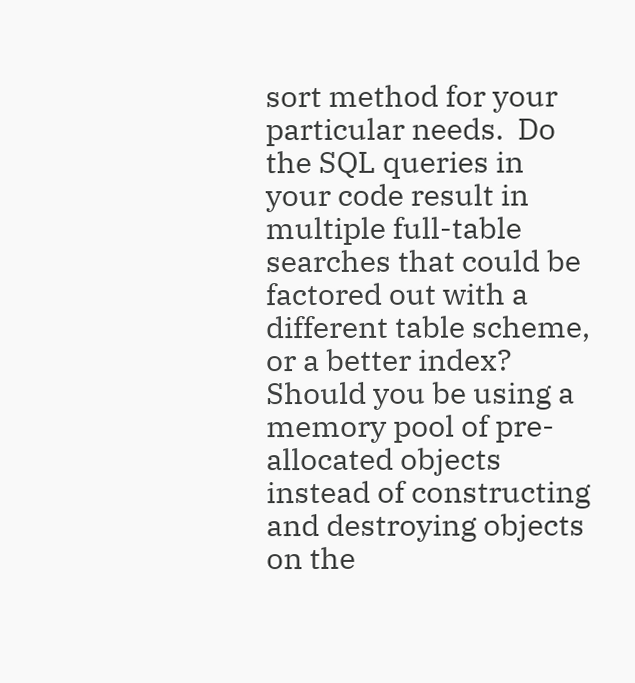sort method for your particular needs.  Do the SQL queries in your code result in multiple full-table searches that could be factored out with a different table scheme, or a better index?  Should you be using a memory pool of pre-allocated objects instead of constructing and destroying objects on the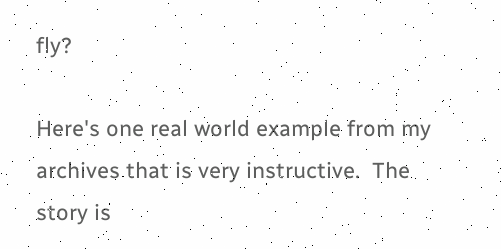fly?

Here's one real world example from my archives that is very instructive.  The story is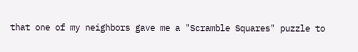that one of my neighbors gave me a "Scramble Squares" puzzle to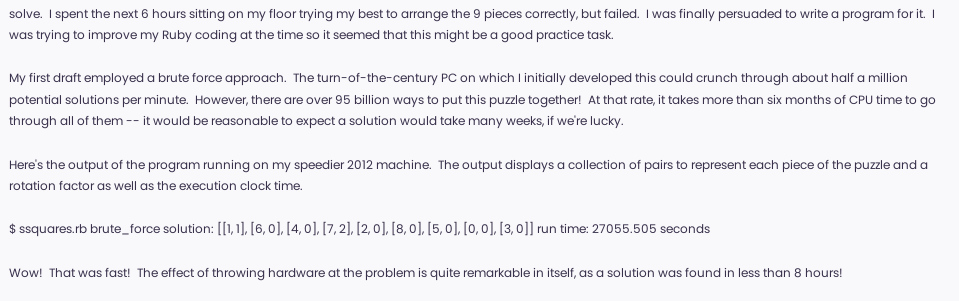solve.  I spent the next 6 hours sitting on my floor trying my best to arrange the 9 pieces correctly, but failed.  I was finally persuaded to write a program for it.  I was trying to improve my Ruby coding at the time so it seemed that this might be a good practice task.

My first draft employed a brute force approach.  The turn-of-the-century PC on which I initially developed this could crunch through about half a million potential solutions per minute.  However, there are over 95 billion ways to put this puzzle together!  At that rate, it takes more than six months of CPU time to go through all of them -- it would be reasonable to expect a solution would take many weeks, if we're lucky.

Here's the output of the program running on my speedier 2012 machine.  The output displays a collection of pairs to represent each piece of the puzzle and a rotation factor as well as the execution clock time.

$ ssquares.rb brute_force solution: [[1, 1], [6, 0], [4, 0], [7, 2], [2, 0], [8, 0], [5, 0], [0, 0], [3, 0]] run time: 27055.505 seconds

Wow!  That was fast!  The effect of throwing hardware at the problem is quite remarkable in itself, as a solution was found in less than 8 hours!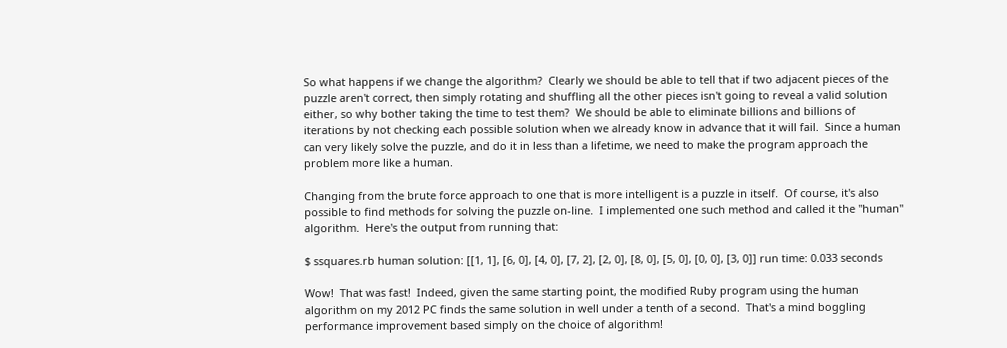So what happens if we change the algorithm?  Clearly we should be able to tell that if two adjacent pieces of the puzzle aren't correct, then simply rotating and shuffling all the other pieces isn't going to reveal a valid solution either, so why bother taking the time to test them?  We should be able to eliminate billions and billions of iterations by not checking each possible solution when we already know in advance that it will fail.  Since a human can very likely solve the puzzle, and do it in less than a lifetime, we need to make the program approach the problem more like a human.

Changing from the brute force approach to one that is more intelligent is a puzzle in itself.  Of course, it's also possible to find methods for solving the puzzle on-line.  I implemented one such method and called it the "human" algorithm.  Here's the output from running that:

$ ssquares.rb human solution: [[1, 1], [6, 0], [4, 0], [7, 2], [2, 0], [8, 0], [5, 0], [0, 0], [3, 0]] run time: 0.033 seconds

Wow!  That was fast!  Indeed, given the same starting point, the modified Ruby program using the human algorithm on my 2012 PC finds the same solution in well under a tenth of a second.  That's a mind boggling performance improvement based simply on the choice of algorithm!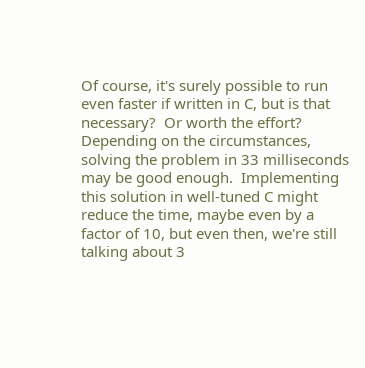Of course, it's surely possible to run even faster if written in C, but is that necessary?  Or worth the effort?  Depending on the circumstances, solving the problem in 33 milliseconds may be good enough.  Implementing this solution in well-tuned C might reduce the time, maybe even by a factor of 10, but even then, we're still talking about 3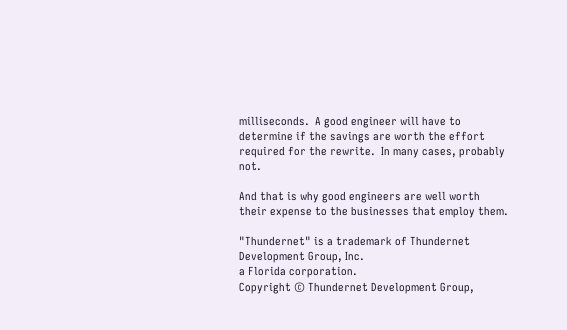milliseconds.  A good engineer will have to determine if the savings are worth the effort required for the rewrite.  In many cases, probably not.

And that is why good engineers are well worth their expense to the businesses that employ them.

"Thundernet" is a trademark of Thundernet Development Group, Inc.
a Florida corporation.
Copyright © Thundernet Development Group,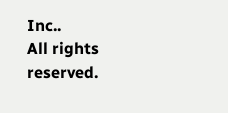Inc..
All rights reserved.